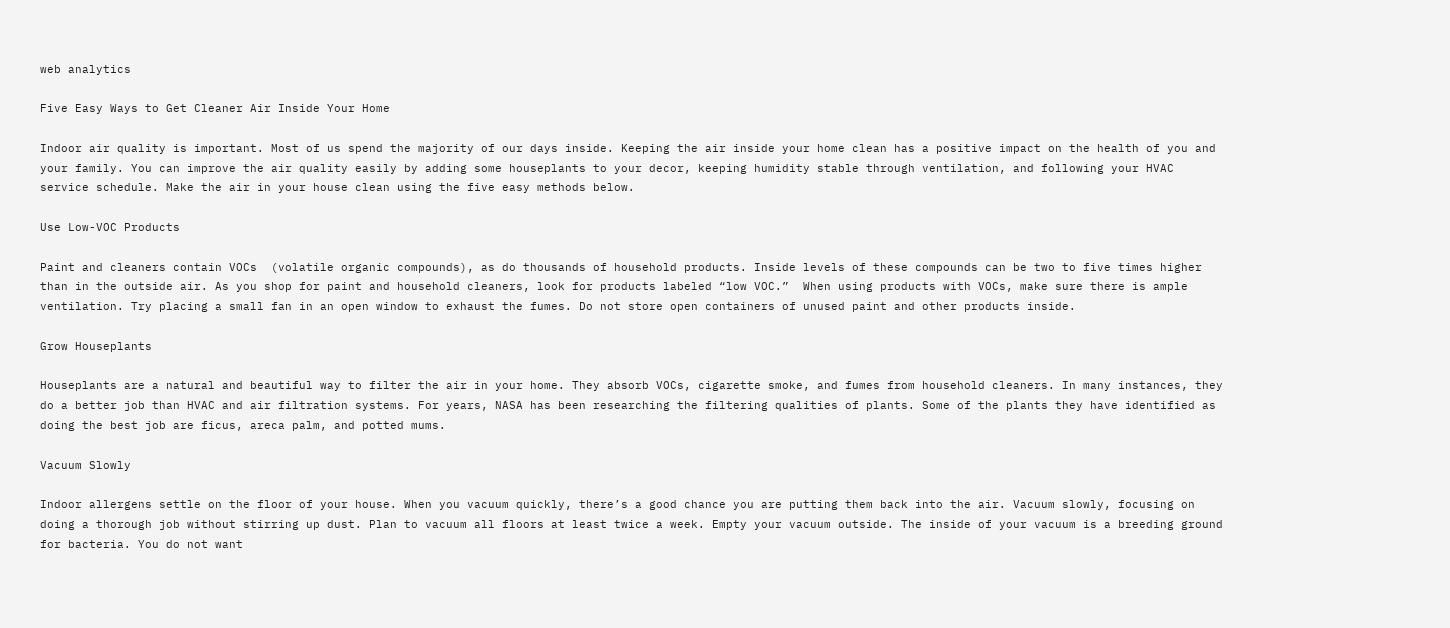web analytics

Five Easy Ways to Get Cleaner Air Inside Your Home

Indoor air quality is important. Most of us spend the majority of our days inside. Keeping the air inside your home clean has a positive impact on the health of you and your family. You can improve the air quality easily by adding some houseplants to your decor, keeping humidity stable through ventilation, and following your HVAC service schedule. Make the air in your house clean using the five easy methods below.

Use Low-VOC Products

Paint and cleaners contain VOCs  (volatile organic compounds), as do thousands of household products. Inside levels of these compounds can be two to five times higher than in the outside air. As you shop for paint and household cleaners, look for products labeled “low VOC.”  When using products with VOCs, make sure there is ample ventilation. Try placing a small fan in an open window to exhaust the fumes. Do not store open containers of unused paint and other products inside.

Grow Houseplants

Houseplants are a natural and beautiful way to filter the air in your home. They absorb VOCs, cigarette smoke, and fumes from household cleaners. In many instances, they do a better job than HVAC and air filtration systems. For years, NASA has been researching the filtering qualities of plants. Some of the plants they have identified as doing the best job are ficus, areca palm, and potted mums.

Vacuum Slowly

Indoor allergens settle on the floor of your house. When you vacuum quickly, there’s a good chance you are putting them back into the air. Vacuum slowly, focusing on doing a thorough job without stirring up dust. Plan to vacuum all floors at least twice a week. Empty your vacuum outside. The inside of your vacuum is a breeding ground for bacteria. You do not want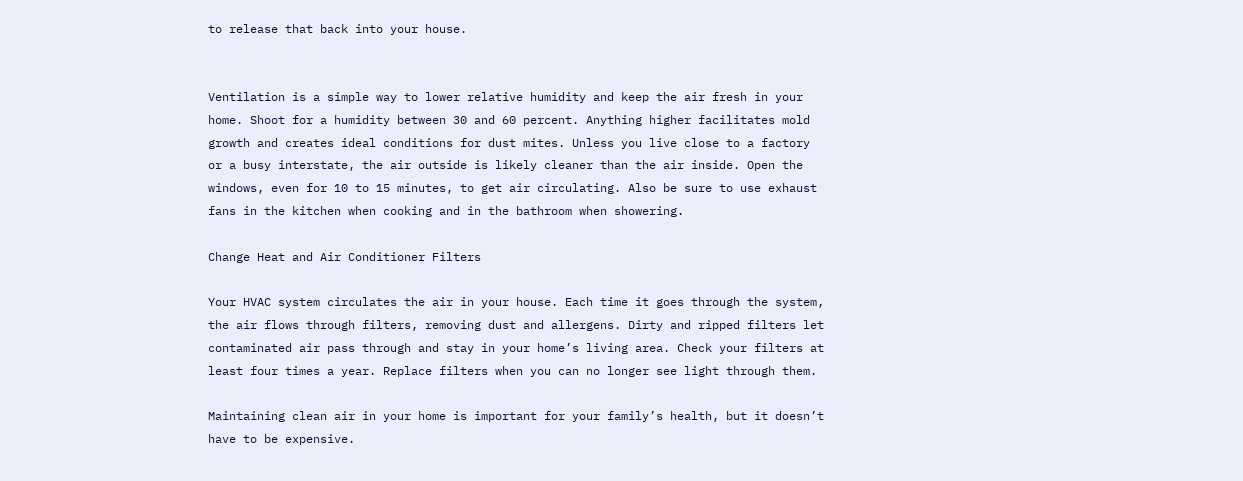to release that back into your house.


Ventilation is a simple way to lower relative humidity and keep the air fresh in your home. Shoot for a humidity between 30 and 60 percent. Anything higher facilitates mold growth and creates ideal conditions for dust mites. Unless you live close to a factory or a busy interstate, the air outside is likely cleaner than the air inside. Open the windows, even for 10 to 15 minutes, to get air circulating. Also be sure to use exhaust fans in the kitchen when cooking and in the bathroom when showering.

Change Heat and Air Conditioner Filters

Your HVAC system circulates the air in your house. Each time it goes through the system, the air flows through filters, removing dust and allergens. Dirty and ripped filters let contaminated air pass through and stay in your home’s living area. Check your filters at least four times a year. Replace filters when you can no longer see light through them.

Maintaining clean air in your home is important for your family’s health, but it doesn’t have to be expensive.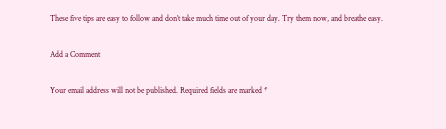These five tips are easy to follow and don’t take much time out of your day. Try them now, and breathe easy.

Add a Comment

Your email address will not be published. Required fields are marked *